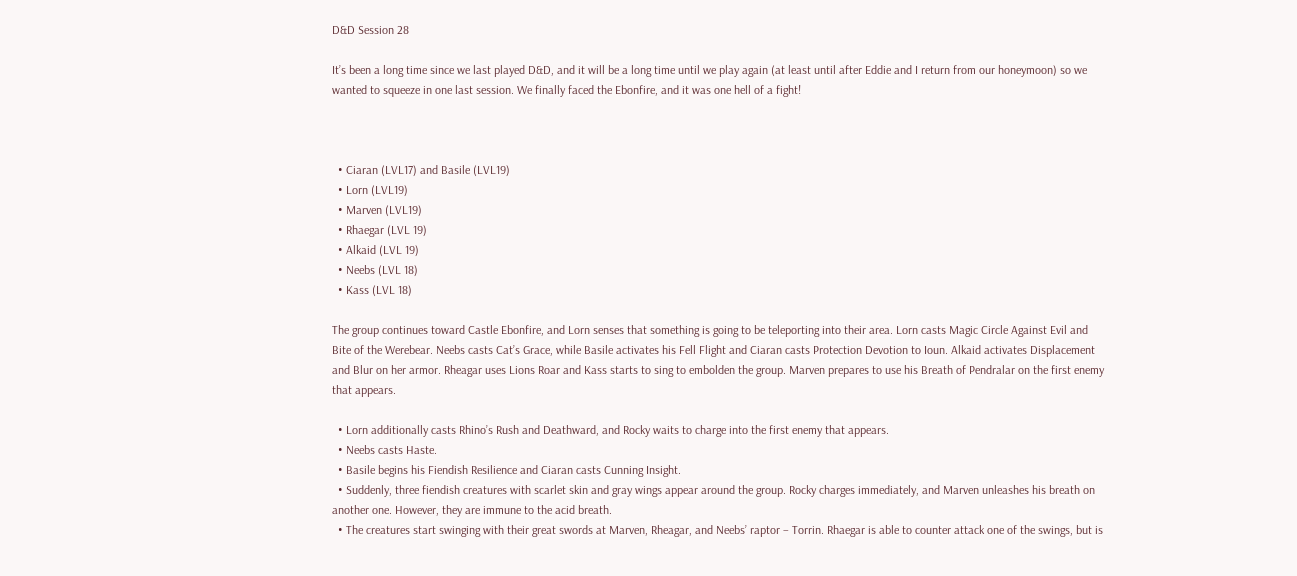D&D Session 28

It’s been a long time since we last played D&D, and it will be a long time until we play again (at least until after Eddie and I return from our honeymoon) so we wanted to squeeze in one last session. We finally faced the Ebonfire, and it was one hell of a fight!



  • Ciaran (LVL17) and Basile (LVL19)
  • Lorn (LVL19)
  • Marven (LVL19)
  • Rhaegar (LVL 19)
  • Alkaid (LVL 19)
  • Neebs (LVL 18)
  • Kass (LVL 18)

The group continues toward Castle Ebonfire, and Lorn senses that something is going to be teleporting into their area. Lorn casts Magic Circle Against Evil and Bite of the Werebear. Neebs casts Cat’s Grace, while Basile activates his Fell Flight and Ciaran casts Protection Devotion to Ioun. Alkaid activates Displacement and Blur on her armor. Rheagar uses Lions Roar and Kass starts to sing to embolden the group. Marven prepares to use his Breath of Pendralar on the first enemy that appears.

  • Lorn additionally casts Rhino’s Rush and Deathward, and Rocky waits to charge into the first enemy that appears.
  • Neebs casts Haste.
  • Basile begins his Fiendish Resilience and Ciaran casts Cunning Insight.
  • Suddenly, three fiendish creatures with scarlet skin and gray wings appear around the group. Rocky charges immediately, and Marven unleashes his breath on another one. However, they are immune to the acid breath.
  • The creatures start swinging with their great swords at Marven, Rheagar, and Neebs’ raptor – Torrin. Rhaegar is able to counter attack one of the swings, but is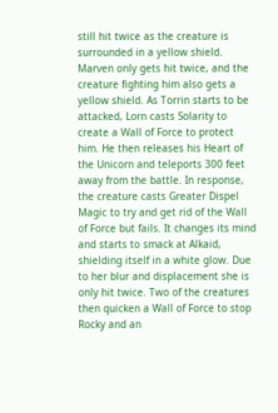still hit twice as the creature is surrounded in a yellow shield. Marven only gets hit twice, and the creature fighting him also gets a yellow shield. As Torrin starts to be attacked, Lorn casts Solarity to create a Wall of Force to protect him. He then releases his Heart of the Unicorn and teleports 300 feet away from the battle. In response, the creature casts Greater Dispel Magic to try and get rid of the Wall of Force but fails. It changes its mind and starts to smack at Alkaid, shielding itself in a white glow. Due to her blur and displacement she is only hit twice. Two of the creatures then quicken a Wall of Force to stop Rocky and an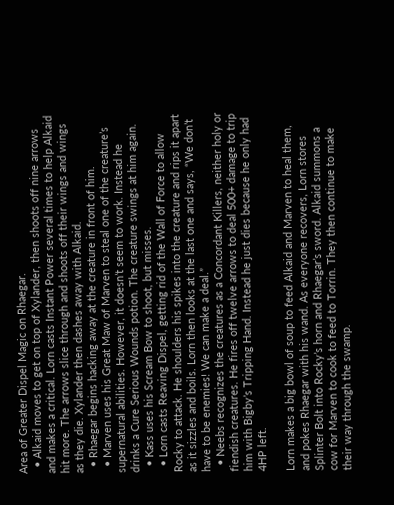Area of Greater Dispel Magic on Rhaegar.
  • Alkaid moves to get on top of Xylander, then shoots off nine arrows and makes a critical. Lorn casts Instant Power several times to help Alkaid hit more. The arrows slice through and shoots off their wings and wings as they die. Xylander then dashes away with Alkaid.
  • Rhaegar begins hacking away at the creature in front of him.
  • Marven uses his Great Maw of Marven to steal one of the creature’s supernatural abilities. However, it doesn’t seem to work. Instead he drinks a Cure Serious Wounds potion. The creature swings at him again.
  • Kass uses his Scream Bow to shoot, but misses.
  • Lorn casts Reaving Dispel, getting rid of the Wall of Force to allow Rocky to attack. He shoulders his spikes into the creature and rips it apart as it sizzles and boils. Lorn then looks at the last one and says, “We don’t have to be enemies! We can make a deal.”
  • Neebs recognizes the creatures as a Concordant Killers, neither holy or fiendish creatures. He fires off twelve arrows to deal 500+ damage to trip him with Bigby’s Tripping Hand. Instead he just dies because he only had 4HP left.

Lorn makes a big bowl of soup to feed Alkaid and Marven to heal them, and pokes Rhaegar with his wand. As everyone recovers, Lorn stores Splinter Bolt into Rocky’s horn and Rhaegar’s sword. Alkaid summons a cow for Marven to cook to feed to Torrin. They then continue to make their way through the swamp.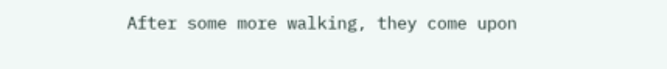After some more walking, they come upon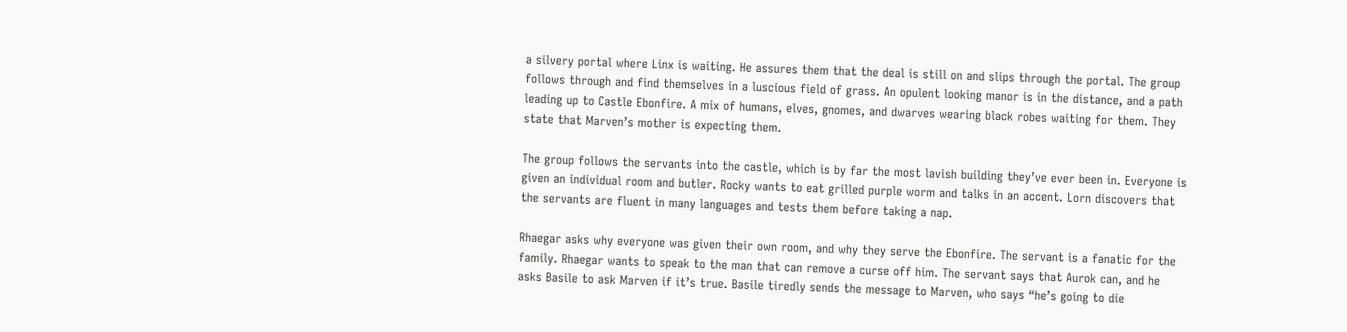a silvery portal where Linx is waiting. He assures them that the deal is still on and slips through the portal. The group follows through and find themselves in a luscious field of grass. An opulent looking manor is in the distance, and a path leading up to Castle Ebonfire. A mix of humans, elves, gnomes, and dwarves wearing black robes waiting for them. They state that Marven’s mother is expecting them.

The group follows the servants into the castle, which is by far the most lavish building they’ve ever been in. Everyone is given an individual room and butler. Rocky wants to eat grilled purple worm and talks in an accent. Lorn discovers that the servants are fluent in many languages and tests them before taking a nap.

Rhaegar asks why everyone was given their own room, and why they serve the Ebonfire. The servant is a fanatic for the family. Rhaegar wants to speak to the man that can remove a curse off him. The servant says that Aurok can, and he asks Basile to ask Marven if it’s true. Basile tiredly sends the message to Marven, who says “he’s going to die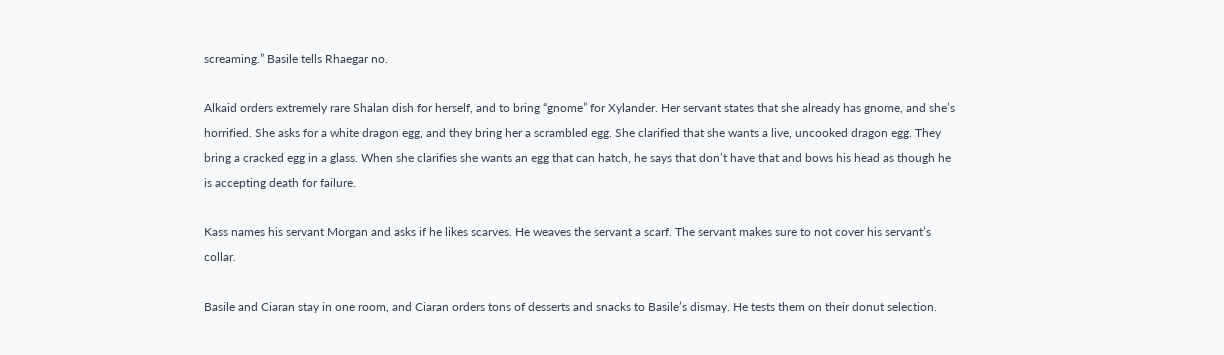screaming.” Basile tells Rhaegar no.

Alkaid orders extremely rare Shalan dish for herself, and to bring “gnome” for Xylander. Her servant states that she already has gnome, and she’s horrified. She asks for a white dragon egg, and they bring her a scrambled egg. She clarified that she wants a live, uncooked dragon egg. They bring a cracked egg in a glass. When she clarifies she wants an egg that can hatch, he says that don’t have that and bows his head as though he is accepting death for failure.

Kass names his servant Morgan and asks if he likes scarves. He weaves the servant a scarf. The servant makes sure to not cover his servant’s collar.

Basile and Ciaran stay in one room, and Ciaran orders tons of desserts and snacks to Basile’s dismay. He tests them on their donut selection.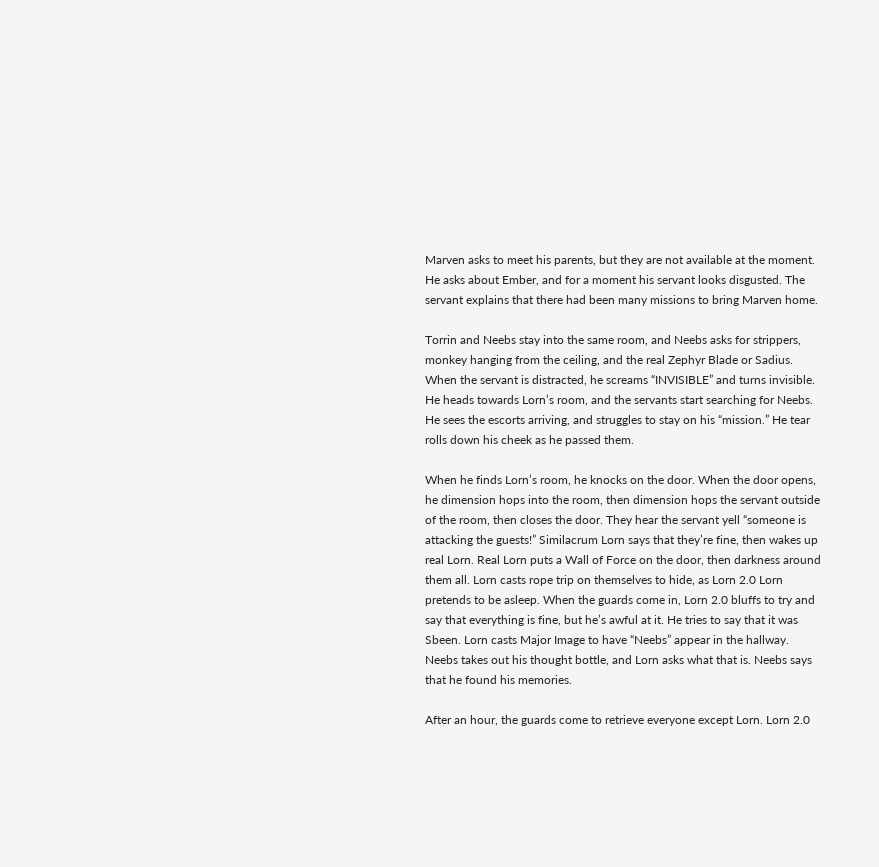Marven asks to meet his parents, but they are not available at the moment. He asks about Ember, and for a moment his servant looks disgusted. The servant explains that there had been many missions to bring Marven home.

Torrin and Neebs stay into the same room, and Neebs asks for strippers, monkey hanging from the ceiling, and the real Zephyr Blade or Sadius. When the servant is distracted, he screams “INVISIBLE” and turns invisible. He heads towards Lorn’s room, and the servants start searching for Neebs. He sees the escorts arriving, and struggles to stay on his “mission.” He tear rolls down his cheek as he passed them.

When he finds Lorn’s room, he knocks on the door. When the door opens, he dimension hops into the room, then dimension hops the servant outside of the room, then closes the door. They hear the servant yell “someone is attacking the guests!” Similacrum Lorn says that they’re fine, then wakes up real Lorn. Real Lorn puts a Wall of Force on the door, then darkness around them all. Lorn casts rope trip on themselves to hide, as Lorn 2.0 Lorn pretends to be asleep. When the guards come in, Lorn 2.0 bluffs to try and say that everything is fine, but he’s awful at it. He tries to say that it was Sbeen. Lorn casts Major Image to have “Neebs” appear in the hallway. Neebs takes out his thought bottle, and Lorn asks what that is. Neebs says that he found his memories.

After an hour, the guards come to retrieve everyone except Lorn. Lorn 2.0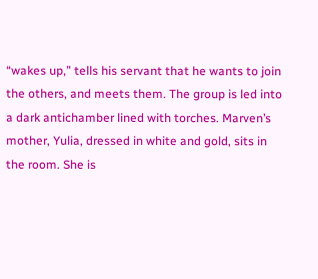“wakes up,” tells his servant that he wants to join the others, and meets them. The group is led into a dark antichamber lined with torches. Marven’s mother, Yulia, dressed in white and gold, sits in the room. She is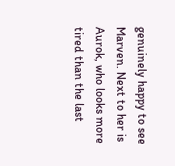genuinely happy to see Marven. Next to her is Aurok, who looks more tired than the last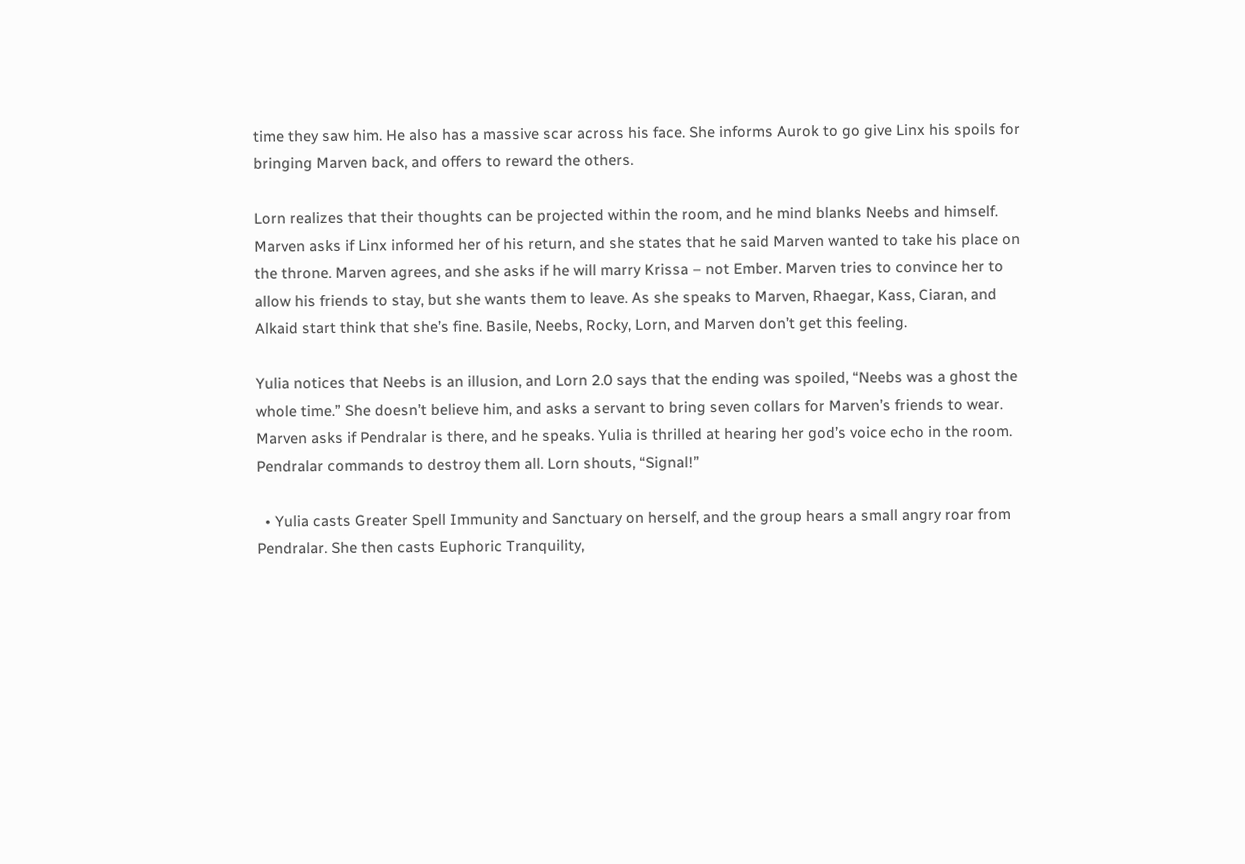time they saw him. He also has a massive scar across his face. She informs Aurok to go give Linx his spoils for bringing Marven back, and offers to reward the others.

Lorn realizes that their thoughts can be projected within the room, and he mind blanks Neebs and himself. Marven asks if Linx informed her of his return, and she states that he said Marven wanted to take his place on the throne. Marven agrees, and she asks if he will marry Krissa – not Ember. Marven tries to convince her to allow his friends to stay, but she wants them to leave. As she speaks to Marven, Rhaegar, Kass, Ciaran, and Alkaid start think that she’s fine. Basile, Neebs, Rocky, Lorn, and Marven don’t get this feeling.

Yulia notices that Neebs is an illusion, and Lorn 2.0 says that the ending was spoiled, “Neebs was a ghost the whole time.” She doesn’t believe him, and asks a servant to bring seven collars for Marven’s friends to wear. Marven asks if Pendralar is there, and he speaks. Yulia is thrilled at hearing her god’s voice echo in the room. Pendralar commands to destroy them all. Lorn shouts, “Signal!”

  • Yulia casts Greater Spell Immunity and Sanctuary on herself, and the group hears a small angry roar from Pendralar. She then casts Euphoric Tranquility,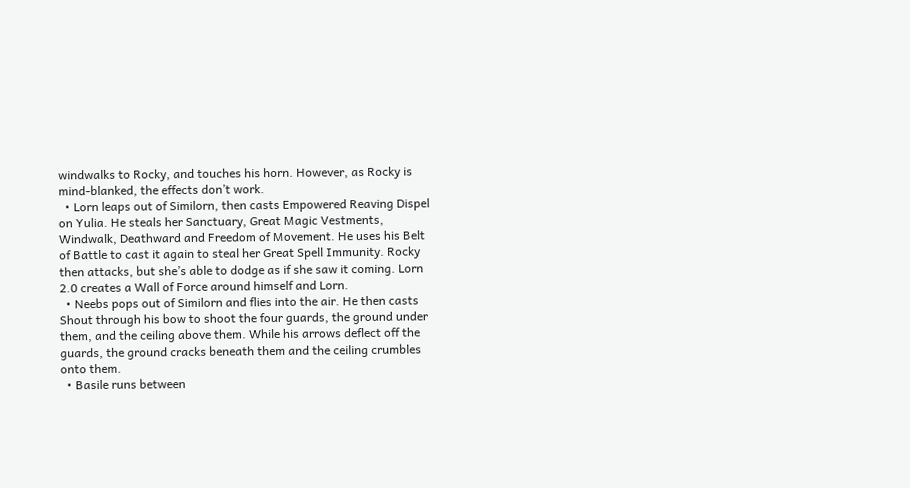windwalks to Rocky, and touches his horn. However, as Rocky is mind-blanked, the effects don’t work.
  • Lorn leaps out of Similorn, then casts Empowered Reaving Dispel on Yulia. He steals her Sanctuary, Great Magic Vestments, Windwalk, Deathward and Freedom of Movement. He uses his Belt of Battle to cast it again to steal her Great Spell Immunity. Rocky then attacks, but she’s able to dodge as if she saw it coming. Lorn 2.0 creates a Wall of Force around himself and Lorn.
  • Neebs pops out of Similorn and flies into the air. He then casts Shout through his bow to shoot the four guards, the ground under them, and the ceiling above them. While his arrows deflect off the guards, the ground cracks beneath them and the ceiling crumbles onto them.
  • Basile runs between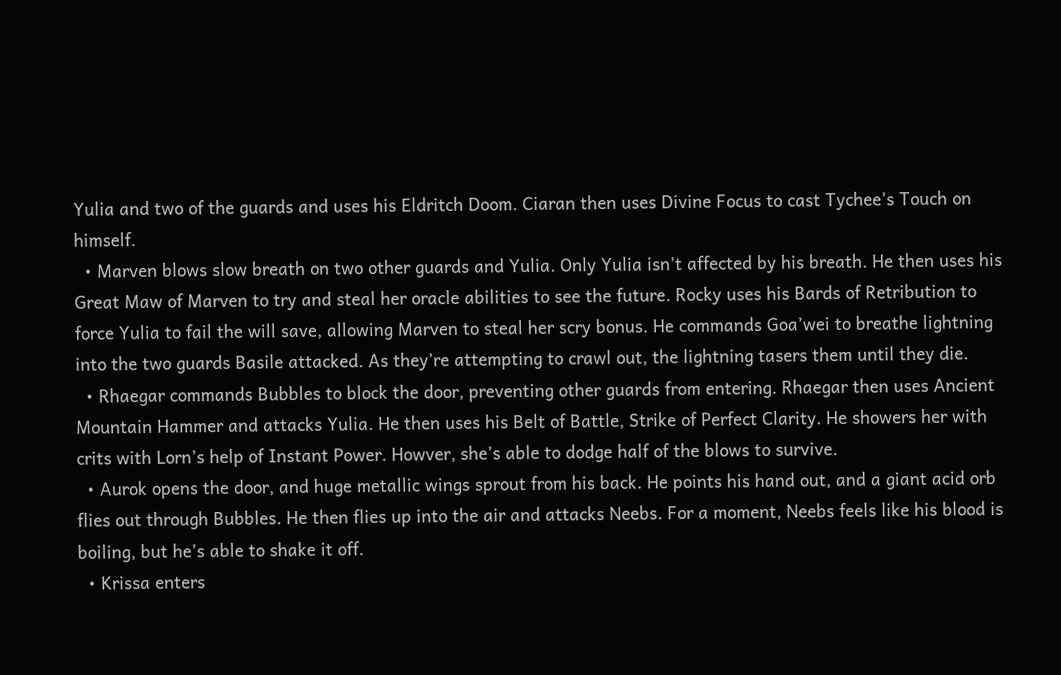Yulia and two of the guards and uses his Eldritch Doom. Ciaran then uses Divine Focus to cast Tychee’s Touch on himself.
  • Marven blows slow breath on two other guards and Yulia. Only Yulia isn’t affected by his breath. He then uses his Great Maw of Marven to try and steal her oracle abilities to see the future. Rocky uses his Bards of Retribution to force Yulia to fail the will save, allowing Marven to steal her scry bonus. He commands Goa’wei to breathe lightning into the two guards Basile attacked. As they’re attempting to crawl out, the lightning tasers them until they die.
  • Rhaegar commands Bubbles to block the door, preventing other guards from entering. Rhaegar then uses Ancient Mountain Hammer and attacks Yulia. He then uses his Belt of Battle, Strike of Perfect Clarity. He showers her with crits with Lorn’s help of Instant Power. Howver, she’s able to dodge half of the blows to survive.
  • Aurok opens the door, and huge metallic wings sprout from his back. He points his hand out, and a giant acid orb flies out through Bubbles. He then flies up into the air and attacks Neebs. For a moment, Neebs feels like his blood is boiling, but he’s able to shake it off.
  • Krissa enters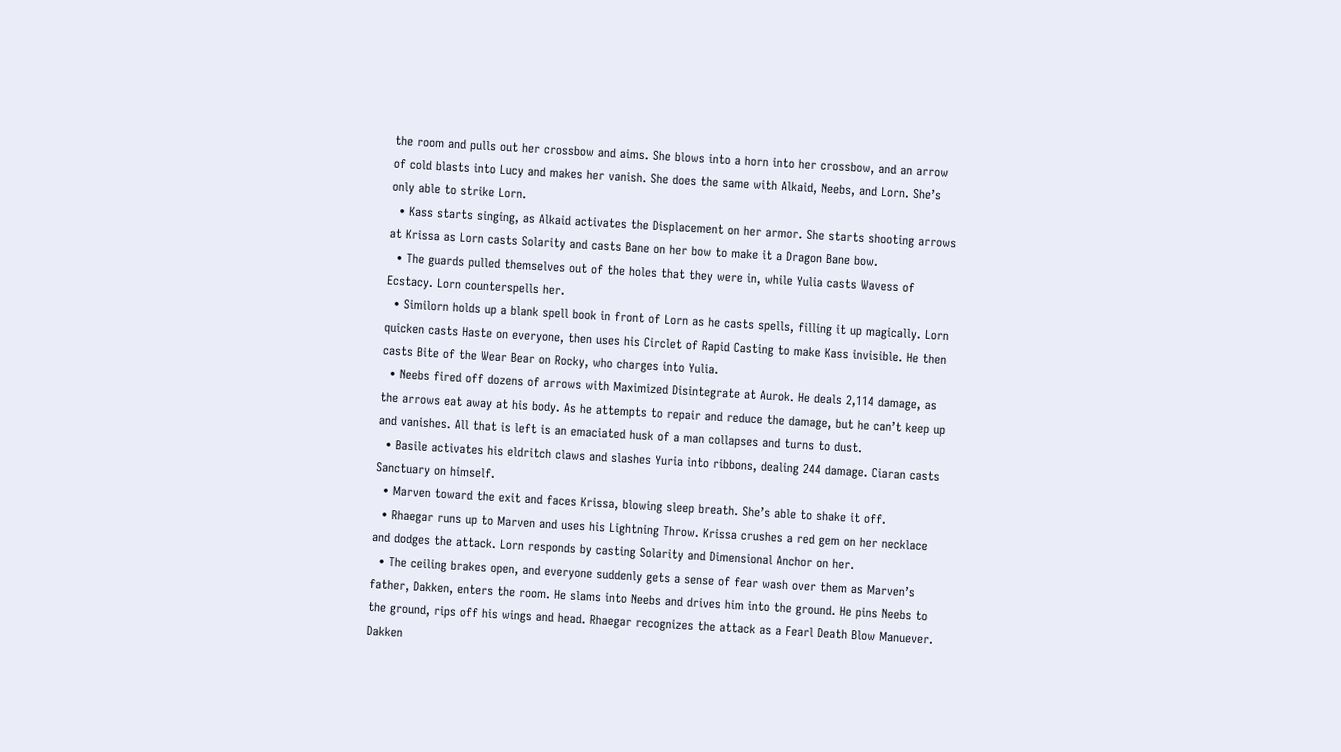the room and pulls out her crossbow and aims. She blows into a horn into her crossbow, and an arrow of cold blasts into Lucy and makes her vanish. She does the same with Alkaid, Neebs, and Lorn. She’s only able to strike Lorn.
  • Kass starts singing, as Alkaid activates the Displacement on her armor. She starts shooting arrows at Krissa as Lorn casts Solarity and casts Bane on her bow to make it a Dragon Bane bow.
  • The guards pulled themselves out of the holes that they were in, while Yulia casts Wavess of Ecstacy. Lorn counterspells her.
  • Similorn holds up a blank spell book in front of Lorn as he casts spells, filling it up magically. Lorn quicken casts Haste on everyone, then uses his Circlet of Rapid Casting to make Kass invisible. He then casts Bite of the Wear Bear on Rocky, who charges into Yulia.
  • Neebs fired off dozens of arrows with Maximized Disintegrate at Aurok. He deals 2,114 damage, as the arrows eat away at his body. As he attempts to repair and reduce the damage, but he can’t keep up and vanishes. All that is left is an emaciated husk of a man collapses and turns to dust.
  • Basile activates his eldritch claws and slashes Yuria into ribbons, dealing 244 damage. Ciaran casts Sanctuary on himself.
  • Marven toward the exit and faces Krissa, blowing sleep breath. She’s able to shake it off.
  • Rhaegar runs up to Marven and uses his Lightning Throw. Krissa crushes a red gem on her necklace and dodges the attack. Lorn responds by casting Solarity and Dimensional Anchor on her.
  • The ceiling brakes open, and everyone suddenly gets a sense of fear wash over them as Marven’s father, Dakken, enters the room. He slams into Neebs and drives him into the ground. He pins Neebs to the ground, rips off his wings and head. Rhaegar recognizes the attack as a Fearl Death Blow Manuever. Dakken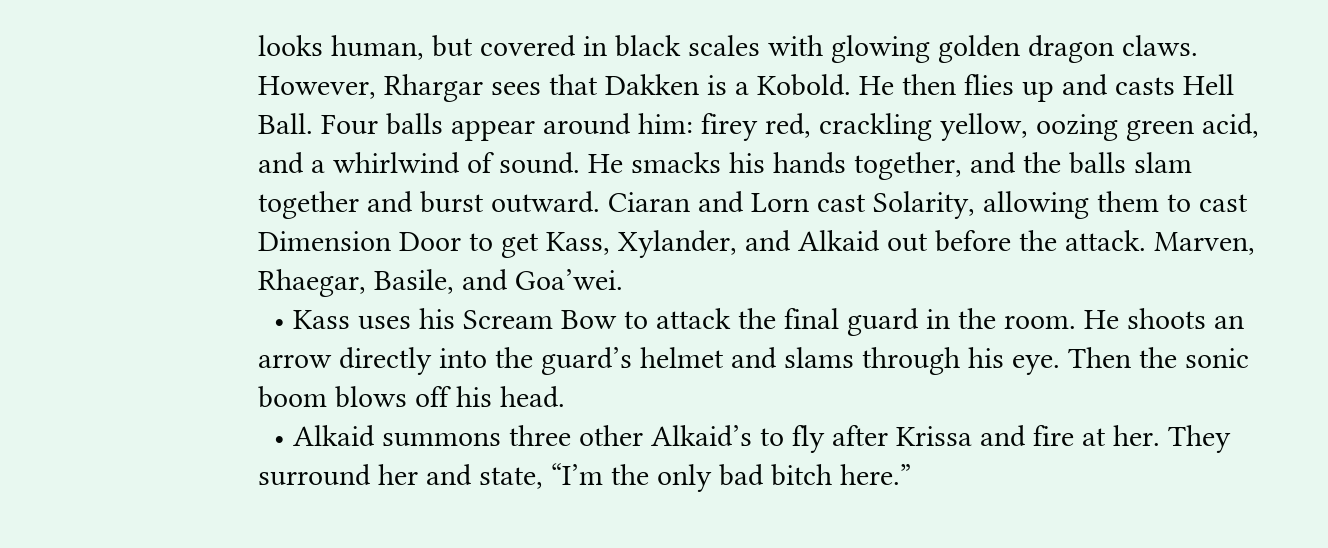looks human, but covered in black scales with glowing golden dragon claws. However, Rhargar sees that Dakken is a Kobold. He then flies up and casts Hell Ball. Four balls appear around him: firey red, crackling yellow, oozing green acid, and a whirlwind of sound. He smacks his hands together, and the balls slam together and burst outward. Ciaran and Lorn cast Solarity, allowing them to cast Dimension Door to get Kass, Xylander, and Alkaid out before the attack. Marven, Rhaegar, Basile, and Goa’wei.
  • Kass uses his Scream Bow to attack the final guard in the room. He shoots an arrow directly into the guard’s helmet and slams through his eye. Then the sonic boom blows off his head.
  • Alkaid summons three other Alkaid’s to fly after Krissa and fire at her. They surround her and state, “I’m the only bad bitch here.”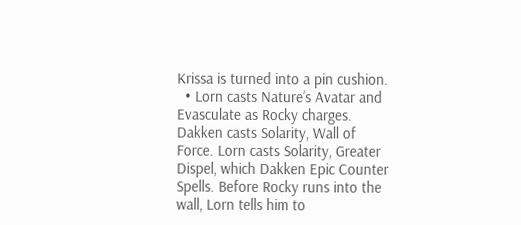Krissa is turned into a pin cushion.
  • Lorn casts Nature’s Avatar and Evasculate as Rocky charges. Dakken casts Solarity, Wall of Force. Lorn casts Solarity, Greater Dispel, which Dakken Epic Counter Spells. Before Rocky runs into the wall, Lorn tells him to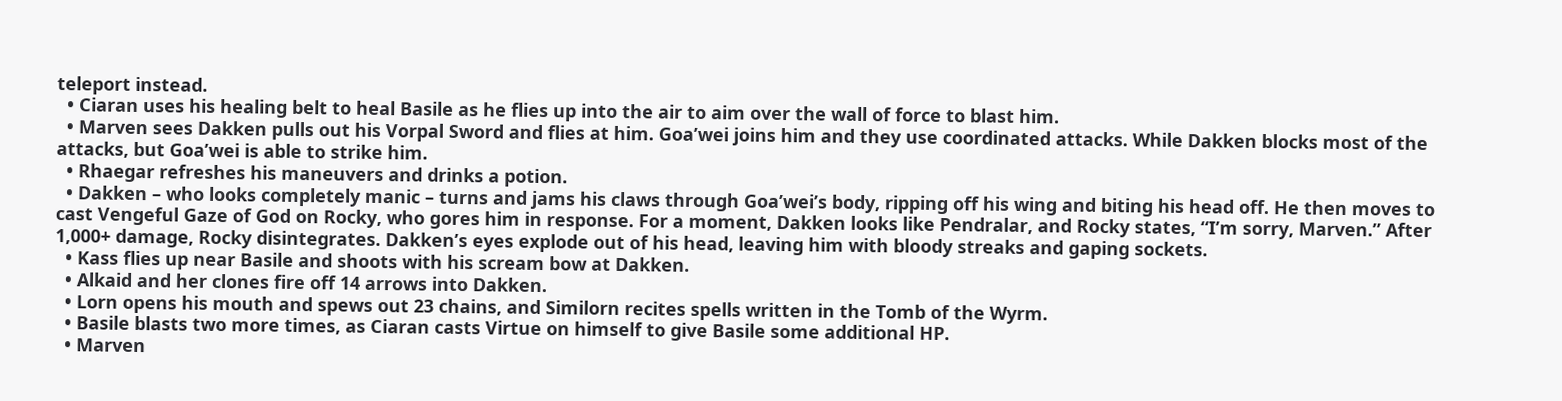teleport instead.
  • Ciaran uses his healing belt to heal Basile as he flies up into the air to aim over the wall of force to blast him.
  • Marven sees Dakken pulls out his Vorpal Sword and flies at him. Goa’wei joins him and they use coordinated attacks. While Dakken blocks most of the attacks, but Goa’wei is able to strike him.
  • Rhaegar refreshes his maneuvers and drinks a potion.
  • Dakken – who looks completely manic – turns and jams his claws through Goa’wei’s body, ripping off his wing and biting his head off. He then moves to cast Vengeful Gaze of God on Rocky, who gores him in response. For a moment, Dakken looks like Pendralar, and Rocky states, “I’m sorry, Marven.” After 1,000+ damage, Rocky disintegrates. Dakken’s eyes explode out of his head, leaving him with bloody streaks and gaping sockets.
  • Kass flies up near Basile and shoots with his scream bow at Dakken.
  • Alkaid and her clones fire off 14 arrows into Dakken.
  • Lorn opens his mouth and spews out 23 chains, and Similorn recites spells written in the Tomb of the Wyrm.
  • Basile blasts two more times, as Ciaran casts Virtue on himself to give Basile some additional HP.
  • Marven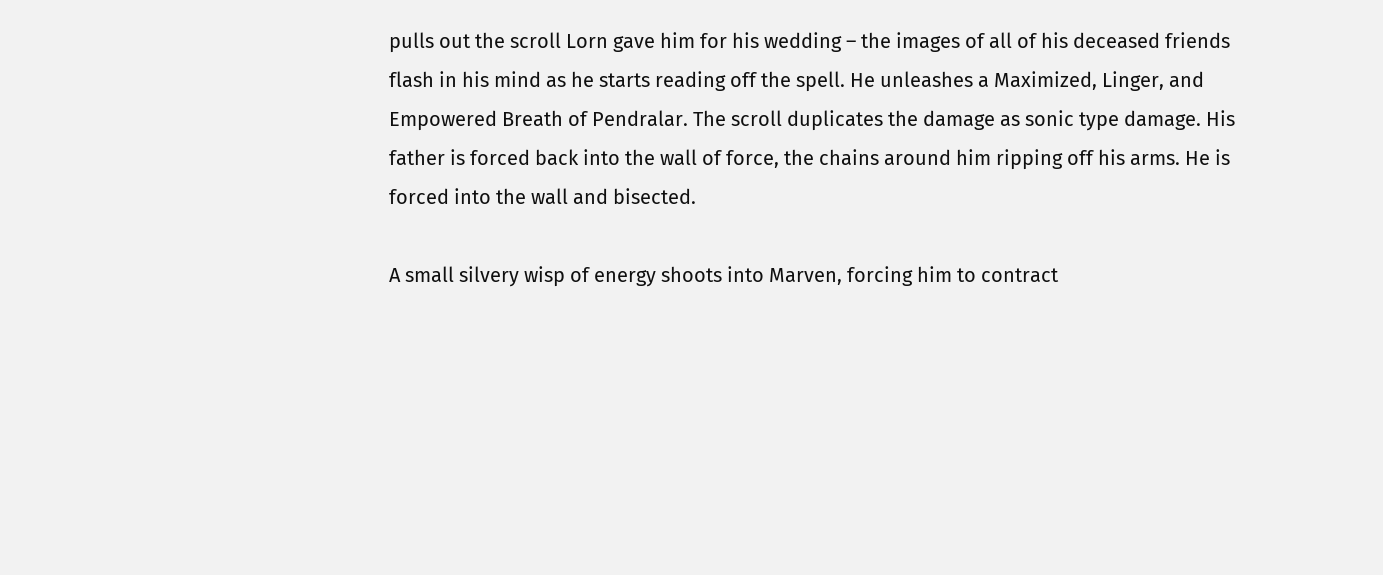pulls out the scroll Lorn gave him for his wedding – the images of all of his deceased friends flash in his mind as he starts reading off the spell. He unleashes a Maximized, Linger, and Empowered Breath of Pendralar. The scroll duplicates the damage as sonic type damage. His father is forced back into the wall of force, the chains around him ripping off his arms. He is forced into the wall and bisected.

A small silvery wisp of energy shoots into Marven, forcing him to contract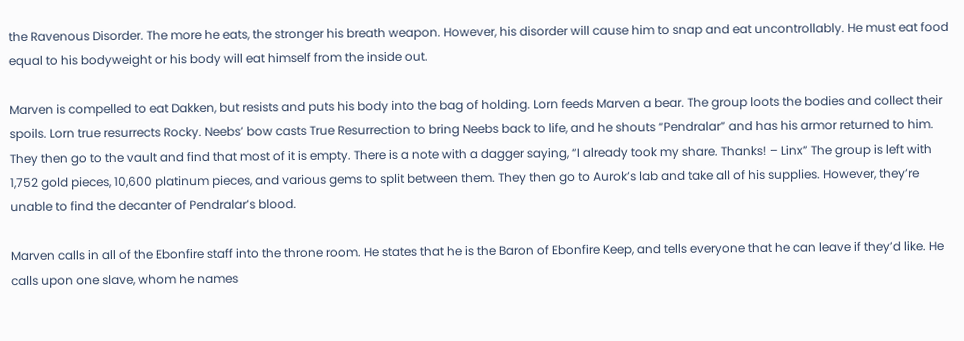the Ravenous Disorder. The more he eats, the stronger his breath weapon. However, his disorder will cause him to snap and eat uncontrollably. He must eat food equal to his bodyweight or his body will eat himself from the inside out.

Marven is compelled to eat Dakken, but resists and puts his body into the bag of holding. Lorn feeds Marven a bear. The group loots the bodies and collect their spoils. Lorn true resurrects Rocky. Neebs’ bow casts True Resurrection to bring Neebs back to life, and he shouts “Pendralar” and has his armor returned to him. They then go to the vault and find that most of it is empty. There is a note with a dagger saying, “I already took my share. Thanks! – Linx” The group is left with 1,752 gold pieces, 10,600 platinum pieces, and various gems to split between them. They then go to Aurok’s lab and take all of his supplies. However, they’re unable to find the decanter of Pendralar’s blood.

Marven calls in all of the Ebonfire staff into the throne room. He states that he is the Baron of Ebonfire Keep, and tells everyone that he can leave if they’d like. He calls upon one slave, whom he names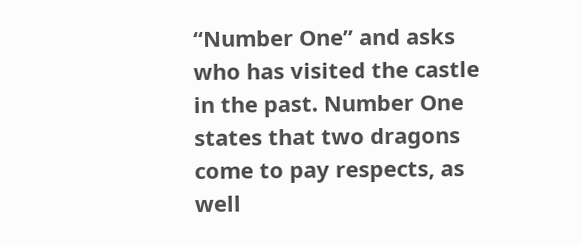“Number One” and asks who has visited the castle in the past. Number One states that two dragons come to pay respects, as well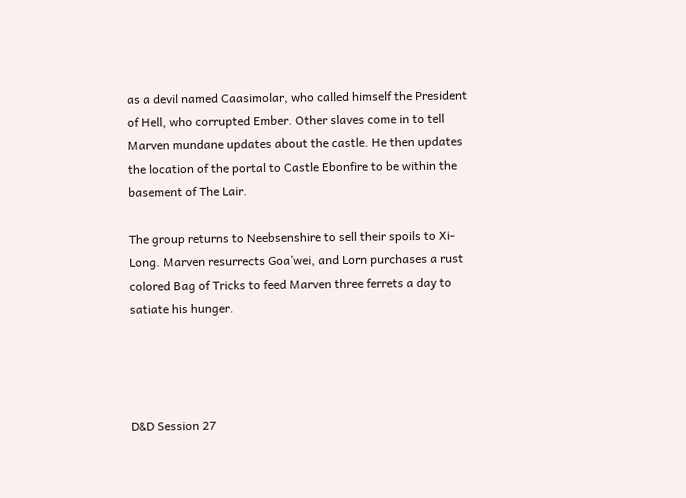as a devil named Caasimolar, who called himself the President of Hell, who corrupted Ember. Other slaves come in to tell Marven mundane updates about the castle. He then updates the location of the portal to Castle Ebonfire to be within the basement of The Lair.

The group returns to Neebsenshire to sell their spoils to Xi-Long. Marven resurrects Goa’wei, and Lorn purchases a rust colored Bag of Tricks to feed Marven three ferrets a day to satiate his hunger.




D&D Session 27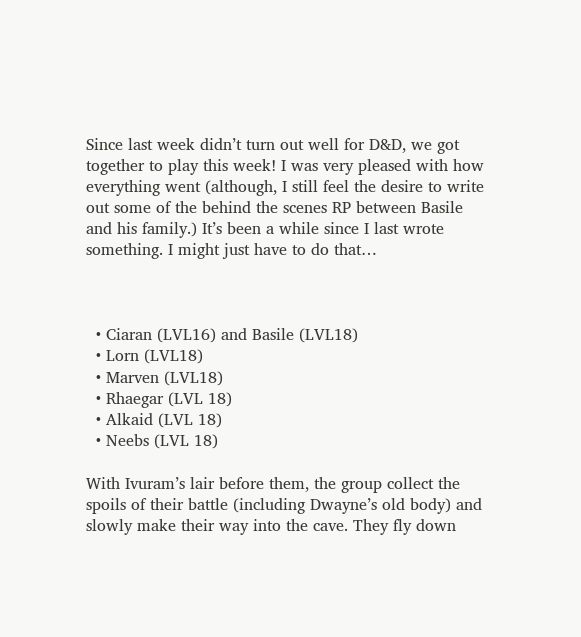Since last week didn’t turn out well for D&D, we got together to play this week! I was very pleased with how everything went (although, I still feel the desire to write out some of the behind the scenes RP between Basile and his family.) It’s been a while since I last wrote something. I might just have to do that…



  • Ciaran (LVL16) and Basile (LVL18)
  • Lorn (LVL18)
  • Marven (LVL18)
  • Rhaegar (LVL 18)
  • Alkaid (LVL 18)
  • Neebs (LVL 18)

With Ivuram’s lair before them, the group collect the spoils of their battle (including Dwayne’s old body) and slowly make their way into the cave. They fly down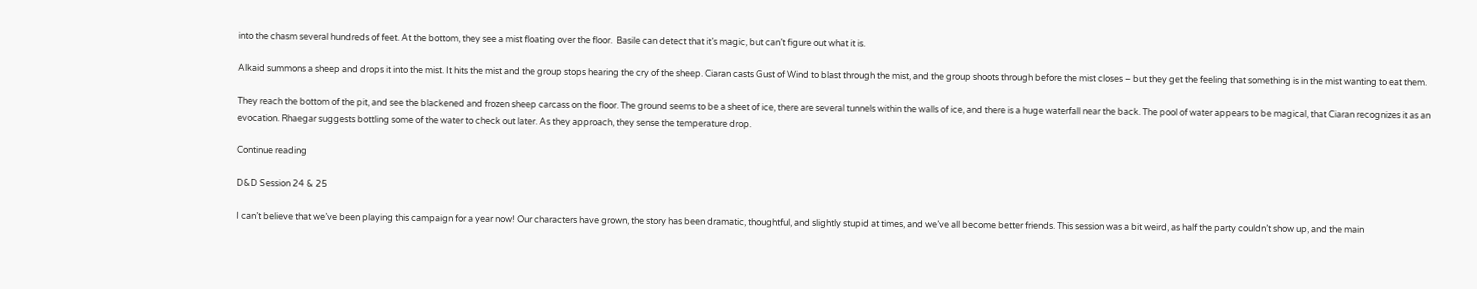into the chasm several hundreds of feet. At the bottom, they see a mist floating over the floor.  Basile can detect that it’s magic, but can’t figure out what it is.

Alkaid summons a sheep and drops it into the mist. It hits the mist and the group stops hearing the cry of the sheep. Ciaran casts Gust of Wind to blast through the mist, and the group shoots through before the mist closes – but they get the feeling that something is in the mist wanting to eat them.

They reach the bottom of the pit, and see the blackened and frozen sheep carcass on the floor. The ground seems to be a sheet of ice, there are several tunnels within the walls of ice, and there is a huge waterfall near the back. The pool of water appears to be magical, that Ciaran recognizes it as an evocation. Rhaegar suggests bottling some of the water to check out later. As they approach, they sense the temperature drop.

Continue reading

D&D Session 24 & 25

I can’t believe that we’ve been playing this campaign for a year now! Our characters have grown, the story has been dramatic, thoughtful, and slightly stupid at times, and we’ve all become better friends. This session was a bit weird, as half the party couldn’t show up, and the main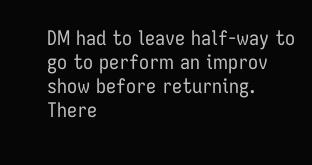DM had to leave half-way to go to perform an improv show before returning. There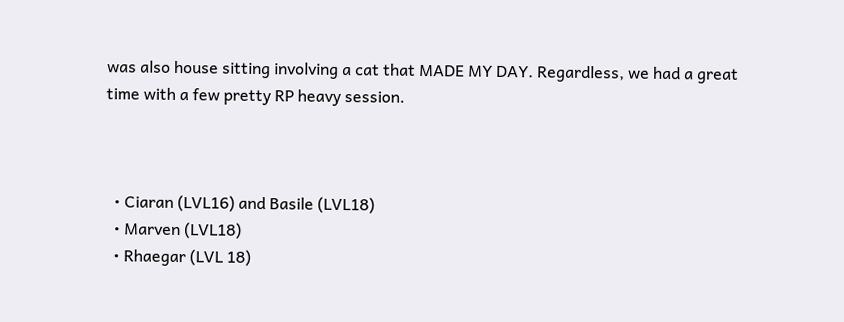was also house sitting involving a cat that MADE MY DAY. Regardless, we had a great time with a few pretty RP heavy session.



  • Ciaran (LVL16) and Basile (LVL18)
  • Marven (LVL18)
  • Rhaegar (LVL 18)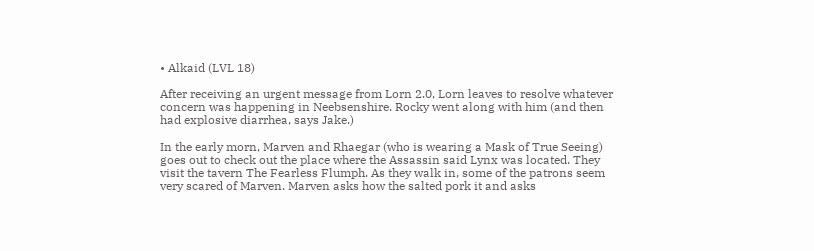• Alkaid (LVL 18)

After receiving an urgent message from Lorn 2.0, Lorn leaves to resolve whatever concern was happening in Neebsenshire. Rocky went along with him (and then had explosive diarrhea, says Jake.)

In the early morn, Marven and Rhaegar (who is wearing a Mask of True Seeing) goes out to check out the place where the Assassin said Lynx was located. They visit the tavern The Fearless Flumph. As they walk in, some of the patrons seem very scared of Marven. Marven asks how the salted pork it and asks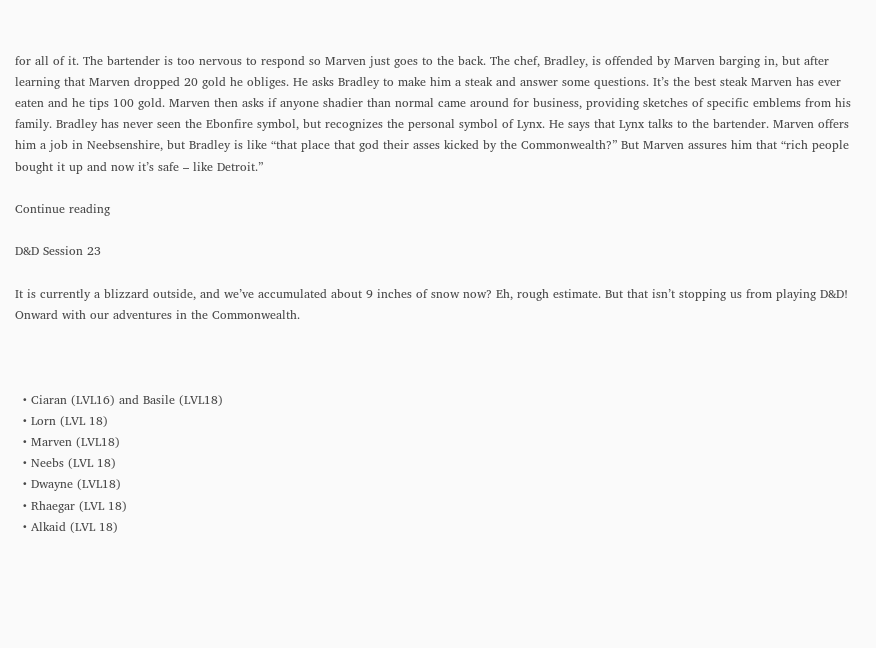for all of it. The bartender is too nervous to respond so Marven just goes to the back. The chef, Bradley, is offended by Marven barging in, but after learning that Marven dropped 20 gold he obliges. He asks Bradley to make him a steak and answer some questions. It’s the best steak Marven has ever eaten and he tips 100 gold. Marven then asks if anyone shadier than normal came around for business, providing sketches of specific emblems from his family. Bradley has never seen the Ebonfire symbol, but recognizes the personal symbol of Lynx. He says that Lynx talks to the bartender. Marven offers him a job in Neebsenshire, but Bradley is like “that place that god their asses kicked by the Commonwealth?” But Marven assures him that “rich people bought it up and now it’s safe – like Detroit.”

Continue reading

D&D Session 23

It is currently a blizzard outside, and we’ve accumulated about 9 inches of snow now? Eh, rough estimate. But that isn’t stopping us from playing D&D! Onward with our adventures in the Commonwealth.



  • Ciaran (LVL16) and Basile (LVL18)
  • Lorn (LVL 18)
  • Marven (LVL18)
  • Neebs (LVL 18)
  • Dwayne (LVL18)
  • Rhaegar (LVL 18)
  • Alkaid (LVL 18)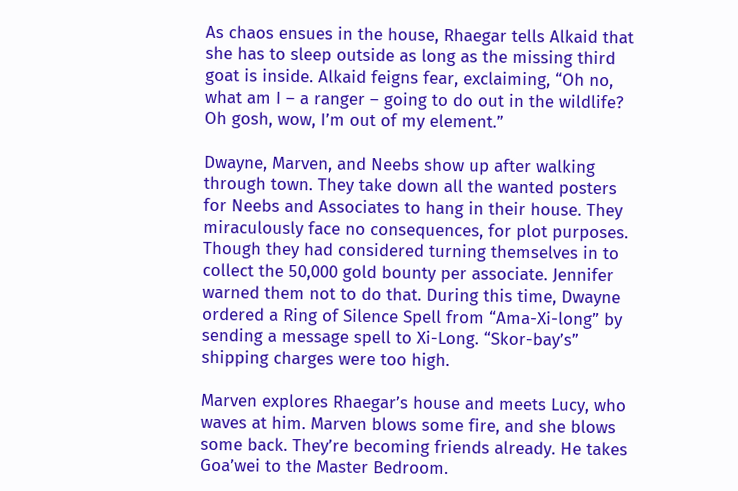As chaos ensues in the house, Rhaegar tells Alkaid that she has to sleep outside as long as the missing third goat is inside. Alkaid feigns fear, exclaiming, “Oh no, what am I – a ranger – going to do out in the wildlife? Oh gosh, wow, I’m out of my element.”

Dwayne, Marven, and Neebs show up after walking through town. They take down all the wanted posters for Neebs and Associates to hang in their house. They miraculously face no consequences, for plot purposes. Though they had considered turning themselves in to collect the 50,000 gold bounty per associate. Jennifer warned them not to do that. During this time, Dwayne ordered a Ring of Silence Spell from “Ama-Xi-long” by sending a message spell to Xi-Long. “Skor-bay’s” shipping charges were too high.

Marven explores Rhaegar’s house and meets Lucy, who waves at him. Marven blows some fire, and she blows some back. They’re becoming friends already. He takes Goa’wei to the Master Bedroom.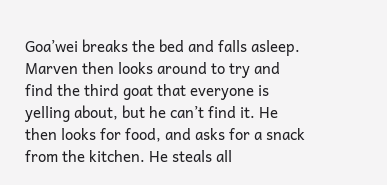Goa’wei breaks the bed and falls asleep. Marven then looks around to try and find the third goat that everyone is yelling about, but he can’t find it. He then looks for food, and asks for a snack from the kitchen. He steals all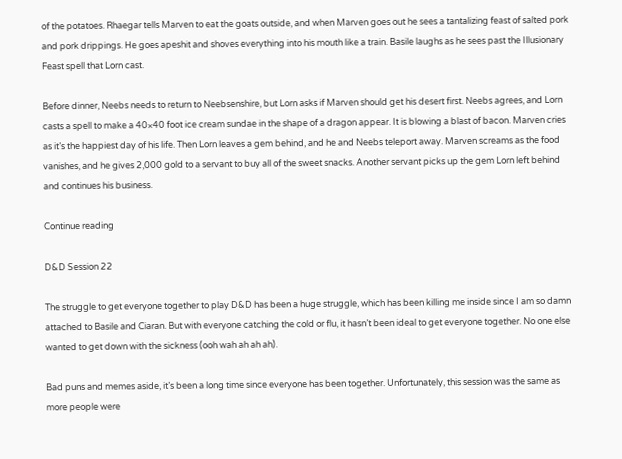of the potatoes. Rhaegar tells Marven to eat the goats outside, and when Marven goes out he sees a tantalizing feast of salted pork and pork drippings. He goes apeshit and shoves everything into his mouth like a train. Basile laughs as he sees past the Illusionary Feast spell that Lorn cast.

Before dinner, Neebs needs to return to Neebsenshire, but Lorn asks if Marven should get his desert first. Neebs agrees, and Lorn casts a spell to make a 40×40 foot ice cream sundae in the shape of a dragon appear. It is blowing a blast of bacon. Marven cries as it’s the happiest day of his life. Then Lorn leaves a gem behind, and he and Neebs teleport away. Marven screams as the food vanishes, and he gives 2,000 gold to a servant to buy all of the sweet snacks. Another servant picks up the gem Lorn left behind and continues his business.

Continue reading

D&D Session 22

The struggle to get everyone together to play D&D has been a huge struggle, which has been killing me inside since I am so damn attached to Basile and Ciaran. But with everyone catching the cold or flu, it hasn’t been ideal to get everyone together. No one else wanted to get down with the sickness (ooh wah ah ah ah).

Bad puns and memes aside, it’s been a long time since everyone has been together. Unfortunately, this session was the same as more people were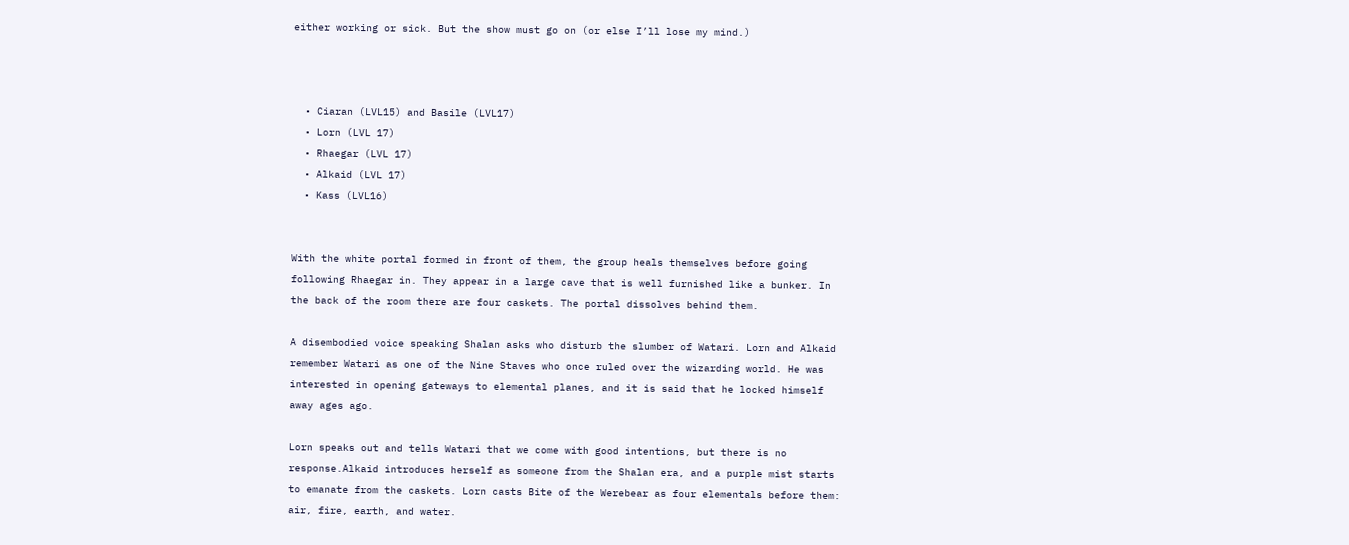either working or sick. But the show must go on (or else I’ll lose my mind.)



  • Ciaran (LVL15) and Basile (LVL17)
  • Lorn (LVL 17)
  • Rhaegar (LVL 17)
  • Alkaid (LVL 17)
  • Kass (LVL16)


With the white portal formed in front of them, the group heals themselves before going following Rhaegar in. They appear in a large cave that is well furnished like a bunker. In the back of the room there are four caskets. The portal dissolves behind them.

A disembodied voice speaking Shalan asks who disturb the slumber of Watari. Lorn and Alkaid remember Watari as one of the Nine Staves who once ruled over the wizarding world. He was interested in opening gateways to elemental planes, and it is said that he locked himself away ages ago.

Lorn speaks out and tells Watari that we come with good intentions, but there is no response.Alkaid introduces herself as someone from the Shalan era, and a purple mist starts to emanate from the caskets. Lorn casts Bite of the Werebear as four elementals before them: air, fire, earth, and water.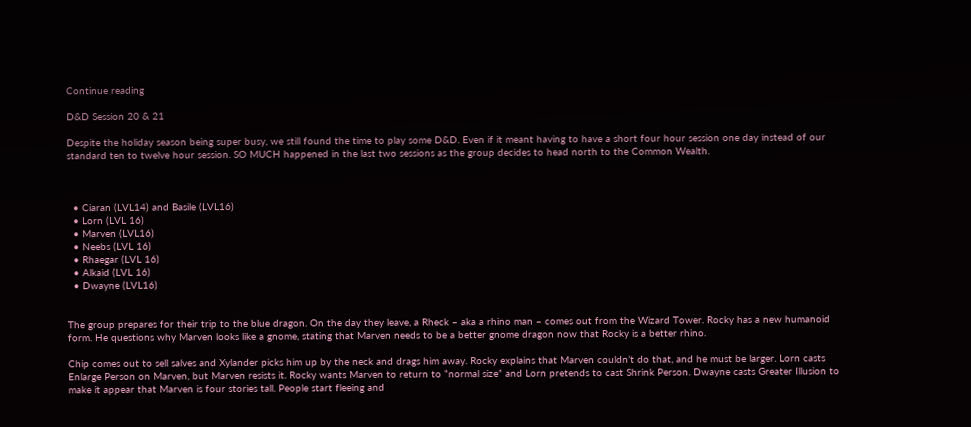Continue reading

D&D Session 20 & 21

Despite the holiday season being super busy, we still found the time to play some D&D. Even if it meant having to have a short four hour session one day instead of our standard ten to twelve hour session. SO MUCH happened in the last two sessions as the group decides to head north to the Common Wealth.



  • Ciaran (LVL14) and Basile (LVL16)
  • Lorn (LVL 16)
  • Marven (LVL16)
  • Neebs (LVL 16)
  • Rhaegar (LVL 16)
  • Alkaid (LVL 16)
  • Dwayne (LVL16)


The group prepares for their trip to the blue dragon. On the day they leave, a Rheck – aka a rhino man – comes out from the Wizard Tower. Rocky has a new humanoid form. He questions why Marven looks like a gnome, stating that Marven needs to be a better gnome dragon now that Rocky is a better rhino.

Chip comes out to sell salves and Xylander picks him up by the neck and drags him away. Rocky explains that Marven couldn’t do that, and he must be larger. Lorn casts Enlarge Person on Marven, but Marven resists it. Rocky wants Marven to return to “normal size” and Lorn pretends to cast Shrink Person. Dwayne casts Greater Illusion to make it appear that Marven is four stories tall. People start fleeing and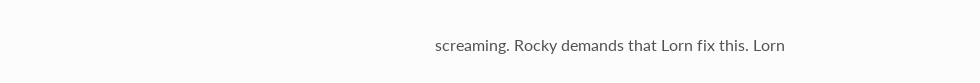screaming. Rocky demands that Lorn fix this. Lorn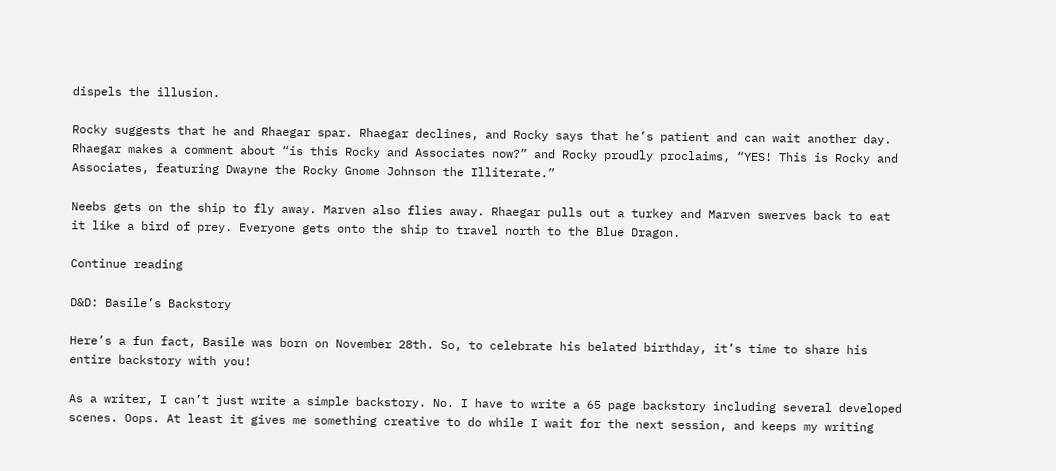dispels the illusion.

Rocky suggests that he and Rhaegar spar. Rhaegar declines, and Rocky says that he’s patient and can wait another day. Rhaegar makes a comment about “is this Rocky and Associates now?” and Rocky proudly proclaims, “YES! This is Rocky and Associates, featuring Dwayne the Rocky Gnome Johnson the Illiterate.”

Neebs gets on the ship to fly away. Marven also flies away. Rhaegar pulls out a turkey and Marven swerves back to eat it like a bird of prey. Everyone gets onto the ship to travel north to the Blue Dragon.

Continue reading

D&D: Basile’s Backstory

Here’s a fun fact, Basile was born on November 28th. So, to celebrate his belated birthday, it’s time to share his entire backstory with you!

As a writer, I can’t just write a simple backstory. No. I have to write a 65 page backstory including several developed scenes. Oops. At least it gives me something creative to do while I wait for the next session, and keeps my writing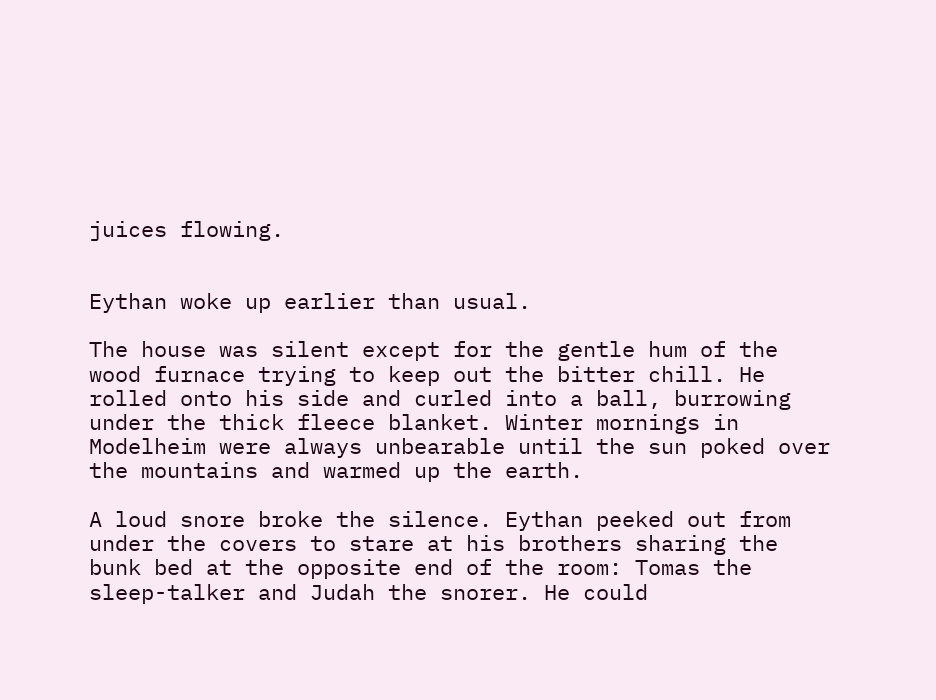juices flowing.


Eythan woke up earlier than usual.

The house was silent except for the gentle hum of the wood furnace trying to keep out the bitter chill. He rolled onto his side and curled into a ball, burrowing under the thick fleece blanket. Winter mornings in Modelheim were always unbearable until the sun poked over the mountains and warmed up the earth.

A loud snore broke the silence. Eythan peeked out from under the covers to stare at his brothers sharing the bunk bed at the opposite end of the room: Tomas the sleep-talker and Judah the snorer. He could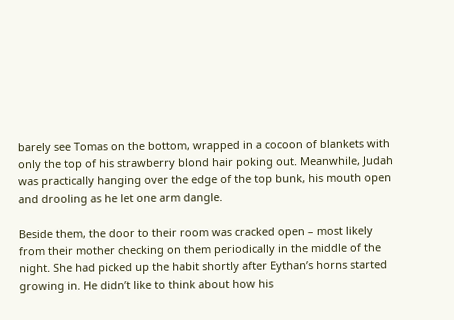barely see Tomas on the bottom, wrapped in a cocoon of blankets with only the top of his strawberry blond hair poking out. Meanwhile, Judah was practically hanging over the edge of the top bunk, his mouth open and drooling as he let one arm dangle.

Beside them, the door to their room was cracked open – most likely from their mother checking on them periodically in the middle of the night. She had picked up the habit shortly after Eythan’s horns started growing in. He didn’t like to think about how his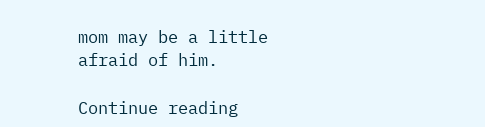mom may be a little afraid of him.

Continue reading